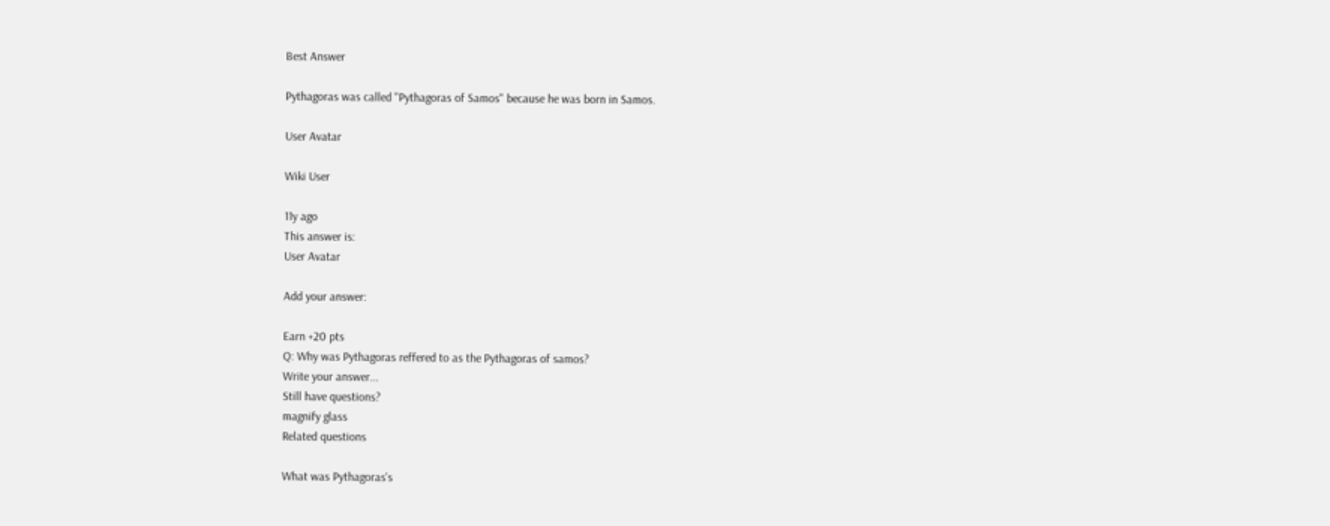Best Answer

Pythagoras was called "Pythagoras of Samos" because he was born in Samos.

User Avatar

Wiki User

11y ago
This answer is:
User Avatar

Add your answer:

Earn +20 pts
Q: Why was Pythagoras reffered to as the Pythagoras of samos?
Write your answer...
Still have questions?
magnify glass
Related questions

What was Pythagoras's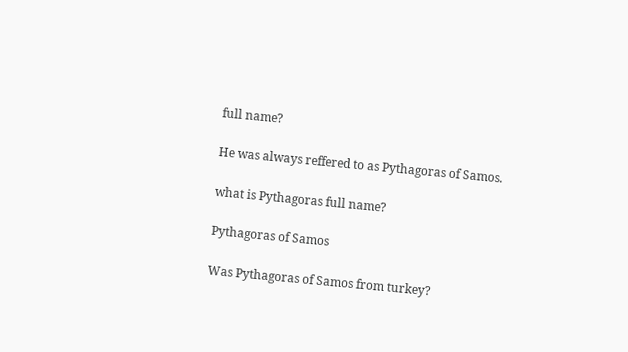full name?

He was always reffered to as Pythagoras of Samos.

what is Pythagoras full name?

Pythagoras of Samos

Was Pythagoras of Samos from turkey?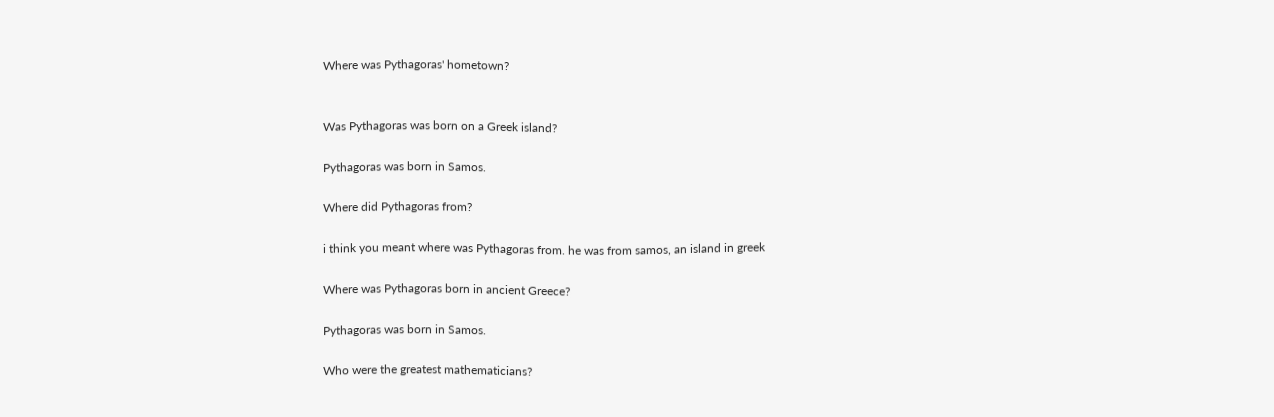Where was Pythagoras' hometown?


Was Pythagoras was born on a Greek island?

Pythagoras was born in Samos.

Where did Pythagoras from?

i think you meant where was Pythagoras from. he was from samos, an island in greek

Where was Pythagoras born in ancient Greece?

Pythagoras was born in Samos.

Who were the greatest mathematicians?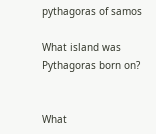pythagoras of samos

What island was Pythagoras born on?


What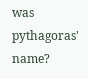was pythagoras' name?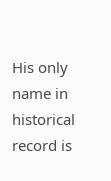His only name in historical record is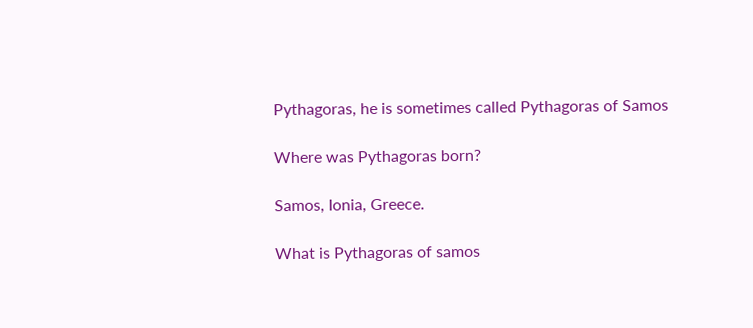Pythagoras, he is sometimes called Pythagoras of Samos

Where was Pythagoras born?

Samos, Ionia, Greece.

What is Pythagoras of samos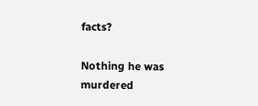facts?

Nothing he was murdered